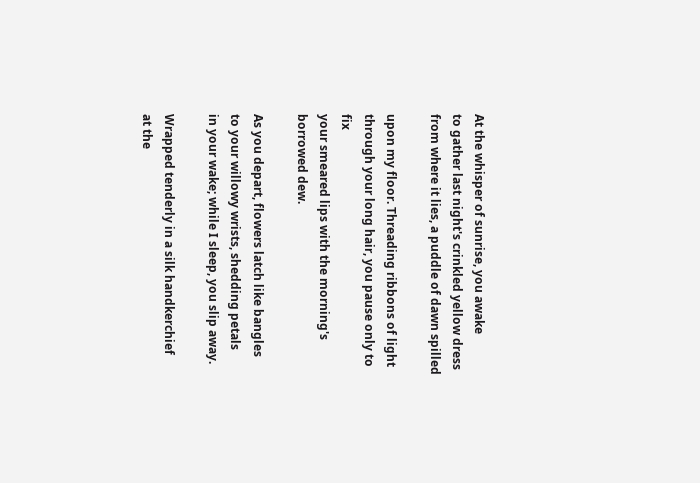At the whisper of sunrise, you awake
to gather last night's crinkled yellow dress
from where it lies, a puddle of dawn spilled

upon my floor. Threading ribbons of light
through your long hair, you pause only to fix
your smeared lips with the morning's borrowed dew.

As you depart, flowers latch like bangles
to your willowy wrists, shedding petals
in your wake; while I sleep, you slip away.

Wrapped tenderly in a silk handkerchief
at the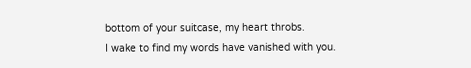bottom of your suitcase, my heart throbs.
I wake to find my words have vanished with you.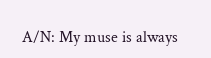A/N: My muse is always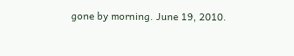gone by morning. June 19, 2010.